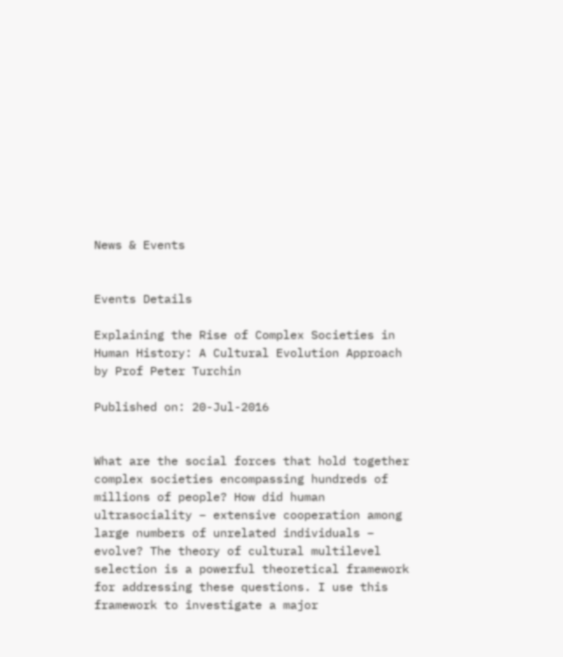News & Events


Events Details

Explaining the Rise of Complex Societies in Human History: A Cultural Evolution Approach by Prof Peter Turchin

Published on: 20-Jul-2016


What are the social forces that hold together complex societies encompassing hundreds of millions of people? How did human ultrasociality – extensive cooperation among large numbers of unrelated individuals – evolve? The theory of cultural multilevel selection is a powerful theoretical framework for addressing these questions. I use this framework to investigate a major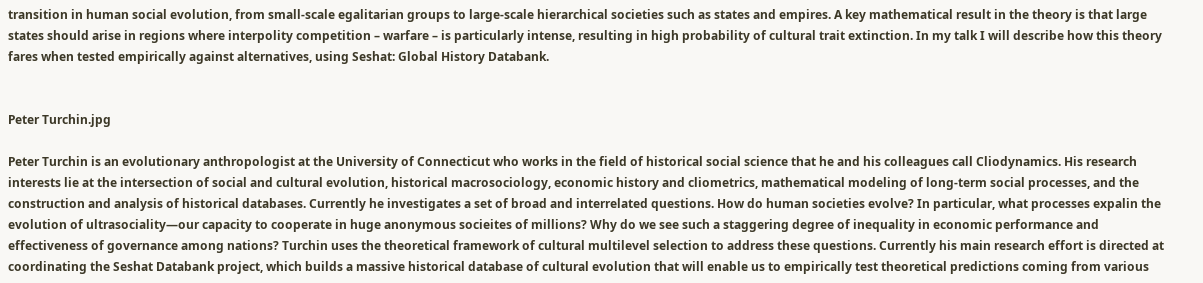transition in human social evolution, from small-scale egalitarian groups to large-scale hierarchical societies such as states and empires. A key mathematical result in the theory is that large states should arise in regions where interpolity competition – warfare – is particularly intense, resulting in high probability of cultural trait extinction. In my talk I will describe how this theory fares when tested empirically against alternatives, using Seshat: Global History Databank.


Peter Turchin.jpg

Peter Turchin is an evolutionary anthropologist at the University of Connecticut who works in the field of historical social science that he and his colleagues call Cliodynamics. His research interests lie at the intersection of social and cultural evolution, historical macrosociology, economic history and cliometrics, mathematical modeling of long-term social processes, and the construction and analysis of historical databases. Currently he investigates a set of broad and interrelated questions. How do human societies evolve? In particular, what processes expalin the evolution of ultrasociality—our capacity to cooperate in huge anonymous socieites of millions? Why do we see such a staggering degree of inequality in economic performance and effectiveness of governance among nations? Turchin uses the theoretical framework of cultural multilevel selection to address these questions. Currently his main research effort is directed at coordinating the Seshat Databank project, which builds a massive historical database of cultural evolution that will enable us to empirically test theoretical predictions coming from various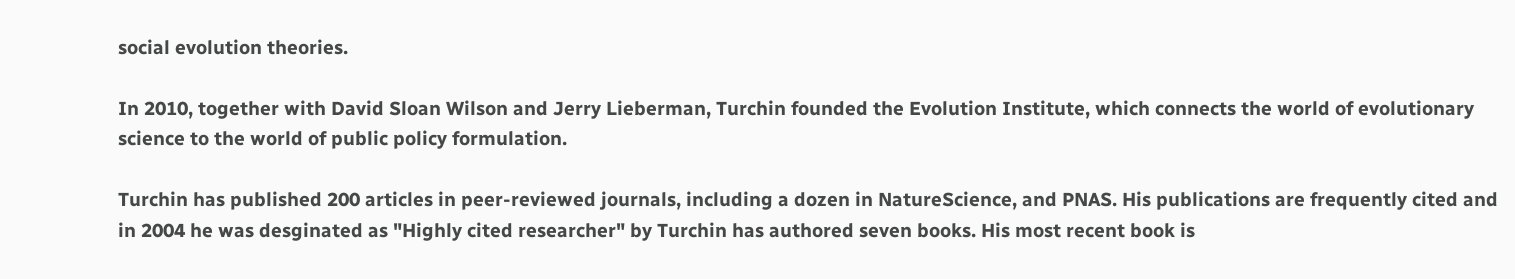social evolution theories.

In 2010, together with David Sloan Wilson and Jerry Lieberman, Turchin founded the Evolution Institute, which connects the world of evolutionary science to the world of public policy formulation.

Turchin has published 200 articles in peer-reviewed journals, including a dozen in NatureScience, and PNAS. His publications are frequently cited and in 2004 he was desginated as "Highly cited researcher" by Turchin has authored seven books. His most recent book is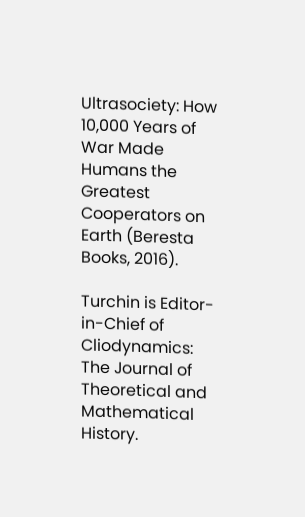Ultrasociety: How 10,000 Years of War Made Humans the Greatest Cooperators on Earth (Beresta Books, 2016).

Turchin is Editor-in-Chief of  Cliodynamics: The Journal of Theoretical and Mathematical History.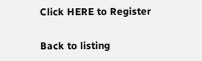Click HERE to Register

Back to listing